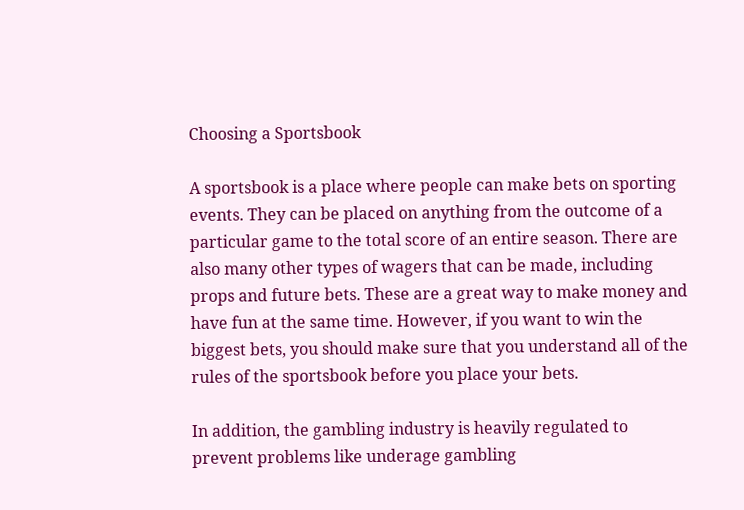Choosing a Sportsbook

A sportsbook is a place where people can make bets on sporting events. They can be placed on anything from the outcome of a particular game to the total score of an entire season. There are also many other types of wagers that can be made, including props and future bets. These are a great way to make money and have fun at the same time. However, if you want to win the biggest bets, you should make sure that you understand all of the rules of the sportsbook before you place your bets.

In addition, the gambling industry is heavily regulated to prevent problems like underage gambling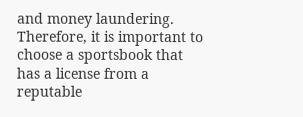and money laundering. Therefore, it is important to choose a sportsbook that has a license from a reputable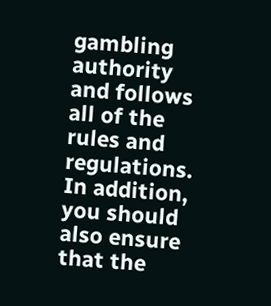gambling authority and follows all of the rules and regulations. In addition, you should also ensure that the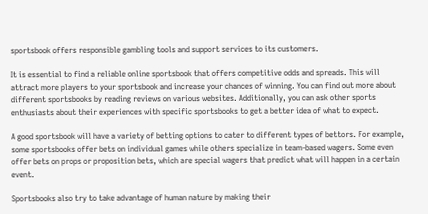sportsbook offers responsible gambling tools and support services to its customers.

It is essential to find a reliable online sportsbook that offers competitive odds and spreads. This will attract more players to your sportsbook and increase your chances of winning. You can find out more about different sportsbooks by reading reviews on various websites. Additionally, you can ask other sports enthusiasts about their experiences with specific sportsbooks to get a better idea of what to expect.

A good sportsbook will have a variety of betting options to cater to different types of bettors. For example, some sportsbooks offer bets on individual games while others specialize in team-based wagers. Some even offer bets on props or proposition bets, which are special wagers that predict what will happen in a certain event.

Sportsbooks also try to take advantage of human nature by making their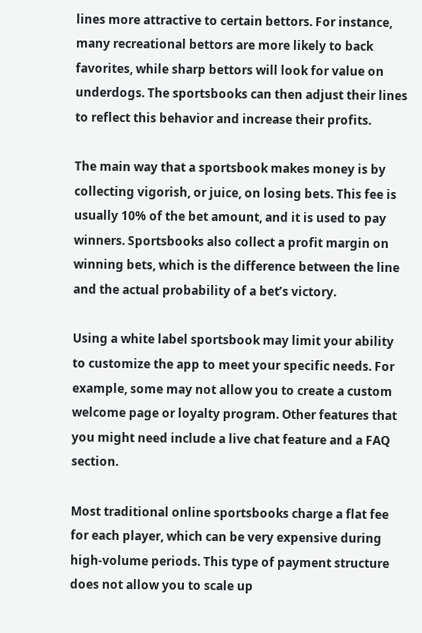lines more attractive to certain bettors. For instance, many recreational bettors are more likely to back favorites, while sharp bettors will look for value on underdogs. The sportsbooks can then adjust their lines to reflect this behavior and increase their profits.

The main way that a sportsbook makes money is by collecting vigorish, or juice, on losing bets. This fee is usually 10% of the bet amount, and it is used to pay winners. Sportsbooks also collect a profit margin on winning bets, which is the difference between the line and the actual probability of a bet’s victory.

Using a white label sportsbook may limit your ability to customize the app to meet your specific needs. For example, some may not allow you to create a custom welcome page or loyalty program. Other features that you might need include a live chat feature and a FAQ section.

Most traditional online sportsbooks charge a flat fee for each player, which can be very expensive during high-volume periods. This type of payment structure does not allow you to scale up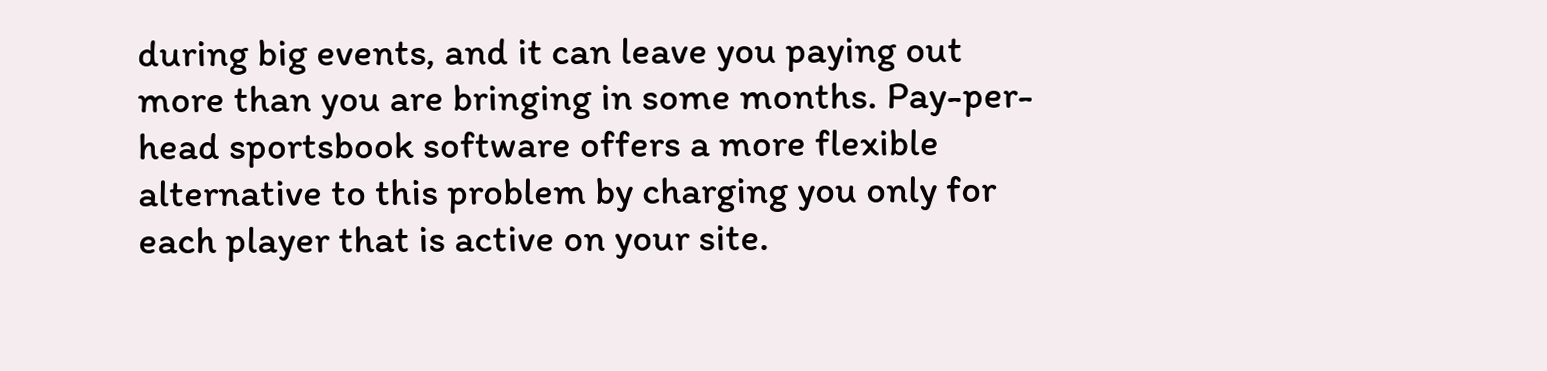during big events, and it can leave you paying out more than you are bringing in some months. Pay-per-head sportsbook software offers a more flexible alternative to this problem by charging you only for each player that is active on your site.